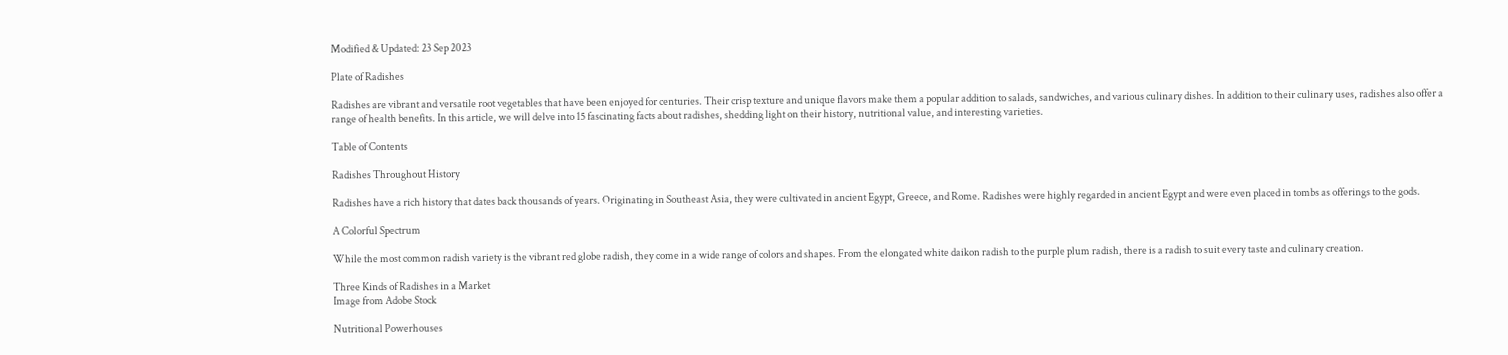Modified & Updated: 23 Sep 2023

Plate of Radishes

Radishes are vibrant and versatile root vegetables that have been enjoyed for centuries. Their crisp texture and unique flavors make them a popular addition to salads, sandwiches, and various culinary dishes. In addition to their culinary uses, radishes also offer a range of health benefits. In this article, we will delve into 15 fascinating facts about radishes, shedding light on their history, nutritional value, and interesting varieties.

Table of Contents

Radishes Throughout History

Radishes have a rich history that dates back thousands of years. Originating in Southeast Asia, they were cultivated in ancient Egypt, Greece, and Rome. Radishes were highly regarded in ancient Egypt and were even placed in tombs as offerings to the gods.

A Colorful Spectrum

While the most common radish variety is the vibrant red globe radish, they come in a wide range of colors and shapes. From the elongated white daikon radish to the purple plum radish, there is a radish to suit every taste and culinary creation.

Three Kinds of Radishes in a Market
Image from Adobe Stock

Nutritional Powerhouses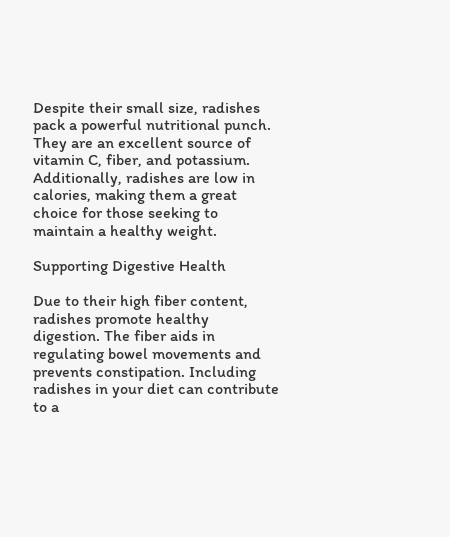Despite their small size, radishes pack a powerful nutritional punch. They are an excellent source of vitamin C, fiber, and potassium. Additionally, radishes are low in calories, making them a great choice for those seeking to maintain a healthy weight.

Supporting Digestive Health

Due to their high fiber content, radishes promote healthy digestion. The fiber aids in regulating bowel movements and prevents constipation. Including radishes in your diet can contribute to a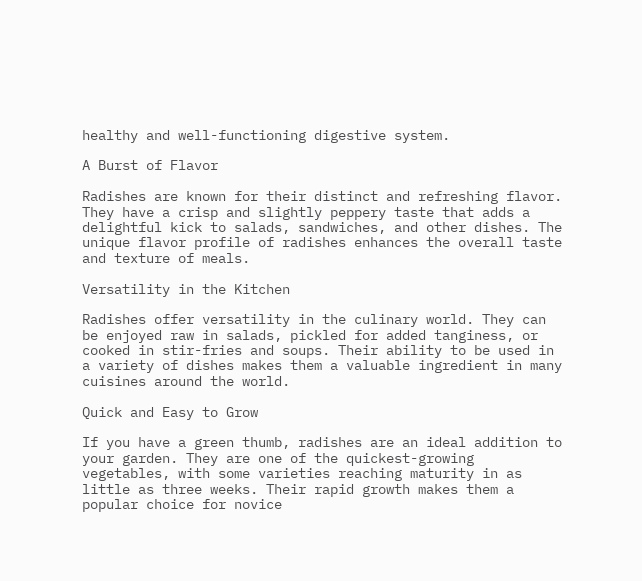healthy and well-functioning digestive system.

A Burst of Flavor

Radishes are known for their distinct and refreshing flavor. They have a crisp and slightly peppery taste that adds a delightful kick to salads, sandwiches, and other dishes. The unique flavor profile of radishes enhances the overall taste and texture of meals.

Versatility in the Kitchen

Radishes offer versatility in the culinary world. They can be enjoyed raw in salads, pickled for added tanginess, or cooked in stir-fries and soups. Their ability to be used in a variety of dishes makes them a valuable ingredient in many cuisines around the world.

Quick and Easy to Grow

If you have a green thumb, radishes are an ideal addition to your garden. They are one of the quickest-growing vegetables, with some varieties reaching maturity in as little as three weeks. Their rapid growth makes them a popular choice for novice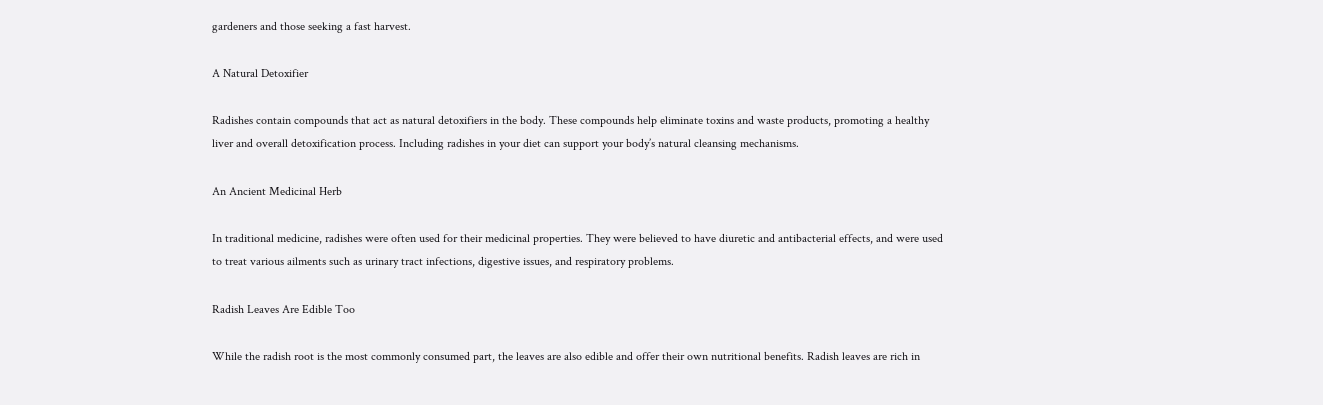gardeners and those seeking a fast harvest.

A Natural Detoxifier

Radishes contain compounds that act as natural detoxifiers in the body. These compounds help eliminate toxins and waste products, promoting a healthy liver and overall detoxification process. Including radishes in your diet can support your body’s natural cleansing mechanisms.

An Ancient Medicinal Herb

In traditional medicine, radishes were often used for their medicinal properties. They were believed to have diuretic and antibacterial effects, and were used to treat various ailments such as urinary tract infections, digestive issues, and respiratory problems.

Radish Leaves Are Edible Too

While the radish root is the most commonly consumed part, the leaves are also edible and offer their own nutritional benefits. Radish leaves are rich in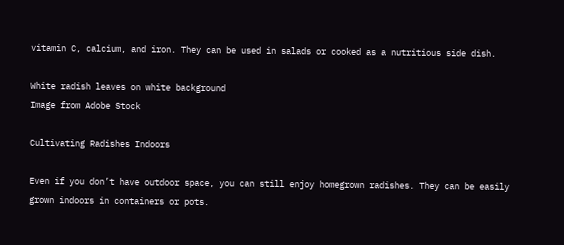vitamin C, calcium, and iron. They can be used in salads or cooked as a nutritious side dish.

White radish leaves on white background
Image from Adobe Stock

Cultivating Radishes Indoors

Even if you don’t have outdoor space, you can still enjoy homegrown radishes. They can be easily grown indoors in containers or pots.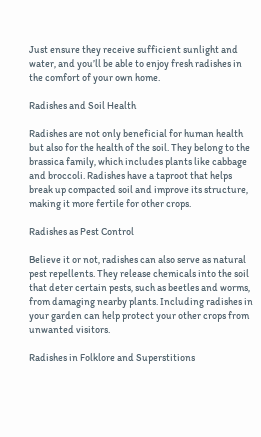Just ensure they receive sufficient sunlight and water, and you’ll be able to enjoy fresh radishes in the comfort of your own home.

Radishes and Soil Health

Radishes are not only beneficial for human health but also for the health of the soil. They belong to the brassica family, which includes plants like cabbage and broccoli. Radishes have a taproot that helps break up compacted soil and improve its structure, making it more fertile for other crops.

Radishes as Pest Control

Believe it or not, radishes can also serve as natural pest repellents. They release chemicals into the soil that deter certain pests, such as beetles and worms, from damaging nearby plants. Including radishes in your garden can help protect your other crops from unwanted visitors.

Radishes in Folklore and Superstitions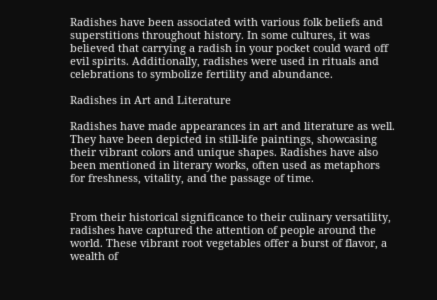Radishes have been associated with various folk beliefs and superstitions throughout history. In some cultures, it was believed that carrying a radish in your pocket could ward off evil spirits. Additionally, radishes were used in rituals and celebrations to symbolize fertility and abundance.

Radishes in Art and Literature

Radishes have made appearances in art and literature as well. They have been depicted in still-life paintings, showcasing their vibrant colors and unique shapes. Radishes have also been mentioned in literary works, often used as metaphors for freshness, vitality, and the passage of time.


From their historical significance to their culinary versatility, radishes have captured the attention of people around the world. These vibrant root vegetables offer a burst of flavor, a wealth of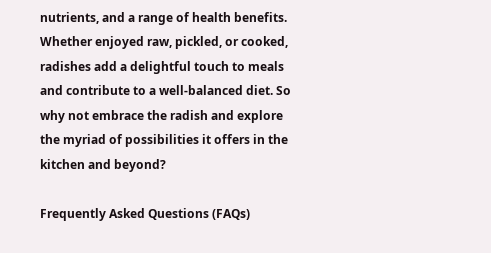nutrients, and a range of health benefits. Whether enjoyed raw, pickled, or cooked, radishes add a delightful touch to meals and contribute to a well-balanced diet. So why not embrace the radish and explore the myriad of possibilities it offers in the kitchen and beyond?

Frequently Asked Questions (FAQs)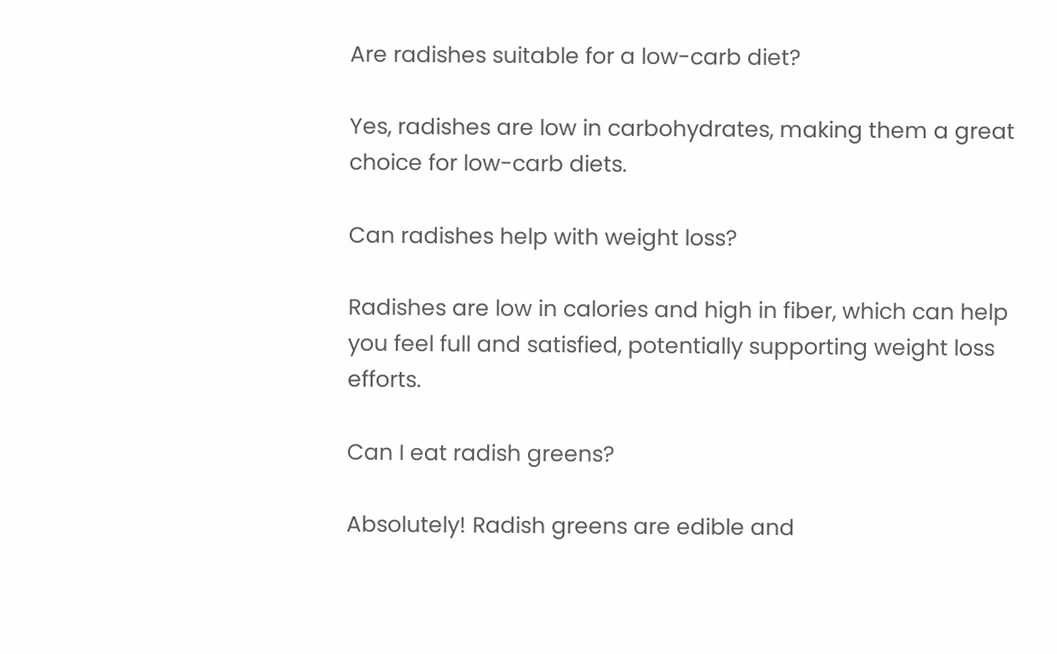Are radishes suitable for a low-carb diet?

Yes, radishes are low in carbohydrates, making them a great choice for low-carb diets.

Can radishes help with weight loss?

Radishes are low in calories and high in fiber, which can help you feel full and satisfied, potentially supporting weight loss efforts.

Can I eat radish greens?

Absolutely! Radish greens are edible and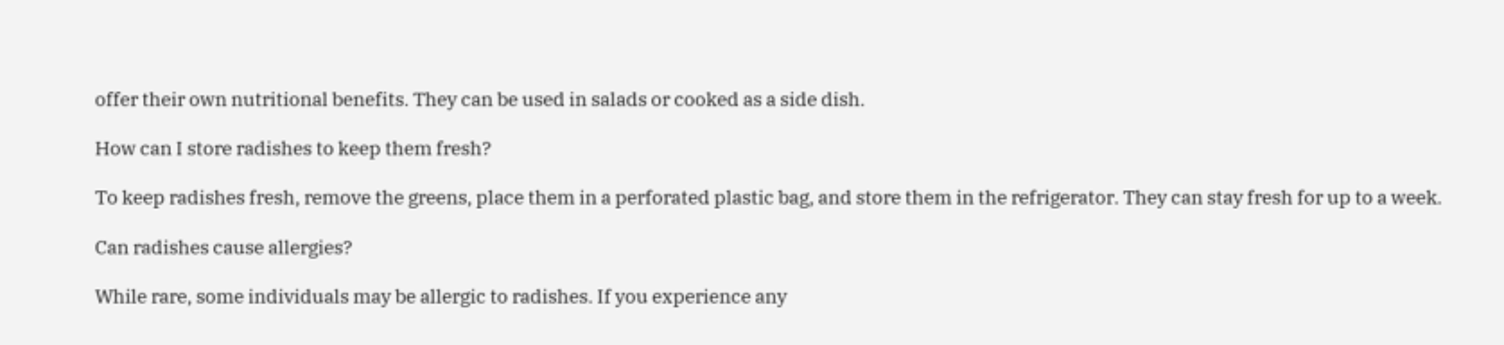offer their own nutritional benefits. They can be used in salads or cooked as a side dish.

How can I store radishes to keep them fresh?

To keep radishes fresh, remove the greens, place them in a perforated plastic bag, and store them in the refrigerator. They can stay fresh for up to a week.

Can radishes cause allergies?

While rare, some individuals may be allergic to radishes. If you experience any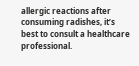allergic reactions after consuming radishes, it’s best to consult a healthcare professional.